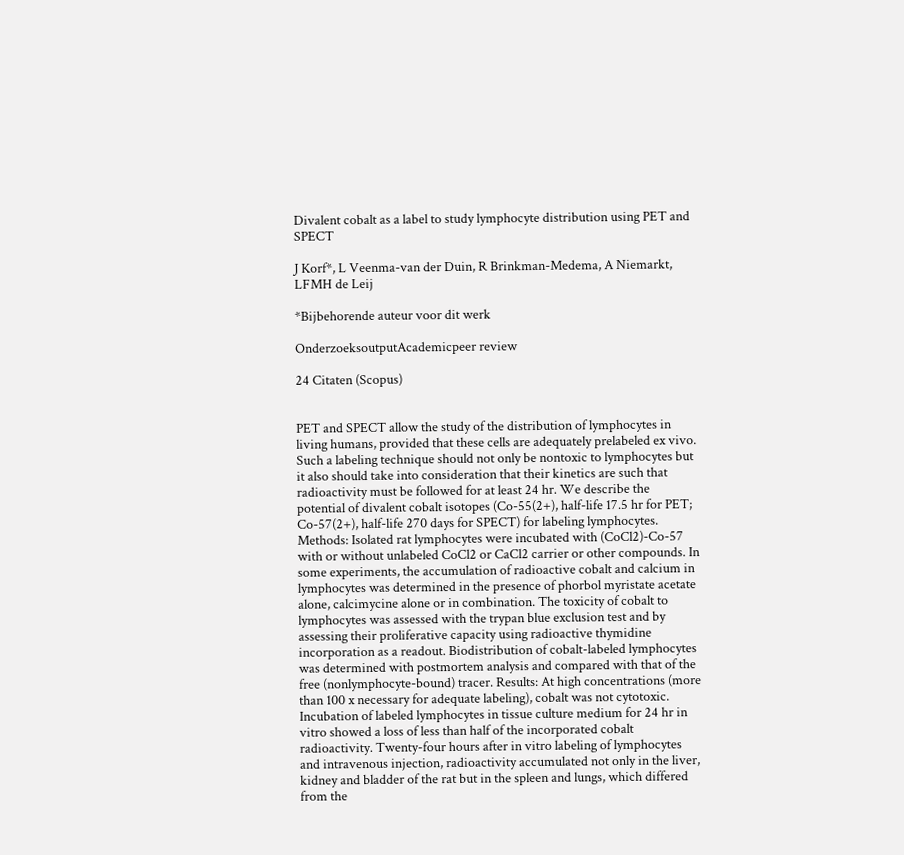Divalent cobalt as a label to study lymphocyte distribution using PET and SPECT

J Korf*, L Veenma-van der Duin, R Brinkman-Medema, A Niemarkt, LFMH de Leij

*Bijbehorende auteur voor dit werk

OnderzoeksoutputAcademicpeer review

24 Citaten (Scopus)


PET and SPECT allow the study of the distribution of lymphocytes in living humans, provided that these cells are adequately prelabeled ex vivo. Such a labeling technique should not only be nontoxic to lymphocytes but it also should take into consideration that their kinetics are such that radioactivity must be followed for at least 24 hr. We describe the potential of divalent cobalt isotopes (Co-55(2+), half-life 17.5 hr for PET; Co-57(2+), half-life 270 days for SPECT) for labeling lymphocytes. Methods: Isolated rat lymphocytes were incubated with (CoCl2)-Co-57 with or without unlabeled CoCl2 or CaCl2 carrier or other compounds. In some experiments, the accumulation of radioactive cobalt and calcium in lymphocytes was determined in the presence of phorbol myristate acetate alone, calcimycine alone or in combination. The toxicity of cobalt to lymphocytes was assessed with the trypan blue exclusion test and by assessing their proliferative capacity using radioactive thymidine incorporation as a readout. Biodistribution of cobalt-labeled lymphocytes was determined with postmortem analysis and compared with that of the free (nonlymphocyte-bound) tracer. Results: At high concentrations (more than 100 x necessary for adequate labeling), cobalt was not cytotoxic. Incubation of labeled lymphocytes in tissue culture medium for 24 hr in vitro showed a loss of less than half of the incorporated cobalt radioactivity. Twenty-four hours after in vitro labeling of lymphocytes and intravenous injection, radioactivity accumulated not only in the liver, kidney and bladder of the rat but in the spleen and lungs, which differed from the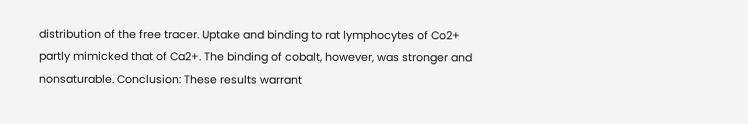distribution of the free tracer. Uptake and binding to rat lymphocytes of Co2+ partly mimicked that of Ca2+. The binding of cobalt, however, was stronger and nonsaturable. Conclusion: These results warrant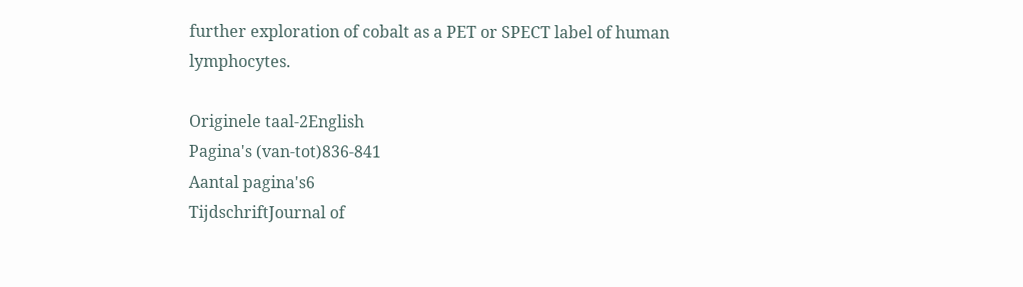further exploration of cobalt as a PET or SPECT label of human lymphocytes.

Originele taal-2English
Pagina's (van-tot)836-841
Aantal pagina's6
TijdschriftJournal of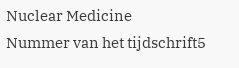Nuclear Medicine
Nummer van het tijdschrift5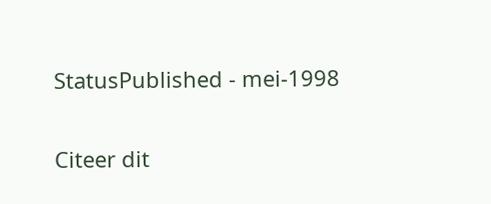StatusPublished - mei-1998

Citeer dit